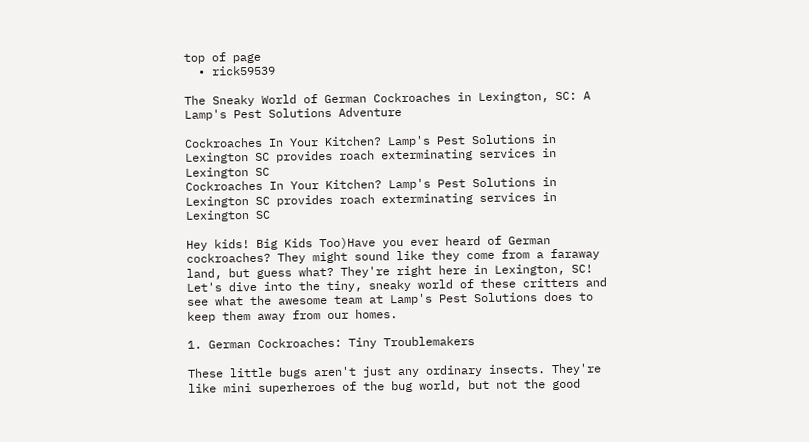top of page
  • rick59539

The Sneaky World of German Cockroaches in Lexington, SC: A Lamp's Pest Solutions Adventure

Cockroaches In Your Kitchen? Lamp's Pest Solutions in Lexington SC provides roach exterminating services in Lexington SC
Cockroaches In Your Kitchen? Lamp's Pest Solutions in Lexington SC provides roach exterminating services in Lexington SC

Hey kids! Big Kids Too)Have you ever heard of German cockroaches? They might sound like they come from a faraway land, but guess what? They're right here in Lexington, SC! Let's dive into the tiny, sneaky world of these critters and see what the awesome team at Lamp's Pest Solutions does to keep them away from our homes.

1. German Cockroaches: Tiny Troublemakers

These little bugs aren't just any ordinary insects. They're like mini superheroes of the bug world, but not the good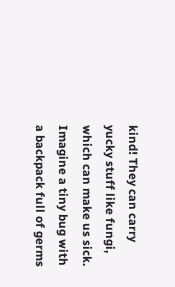kind! They can carry yucky stuff like fungi, which can make us sick. Imagine a tiny bug with a backpack full of germs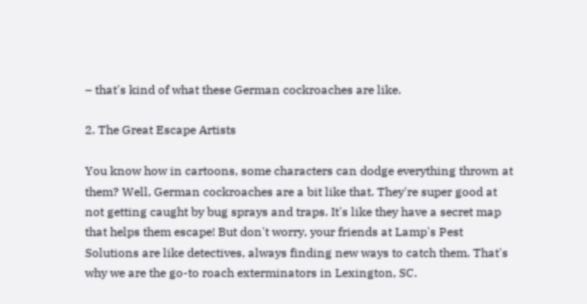– that's kind of what these German cockroaches are like.

2. The Great Escape Artists

You know how in cartoons, some characters can dodge everything thrown at them? Well, German cockroaches are a bit like that. They're super good at not getting caught by bug sprays and traps. It's like they have a secret map that helps them escape! But don't worry, your friends at Lamp's Pest Solutions are like detectives, always finding new ways to catch them. That's why we are the go-to roach exterminators in Lexington, SC.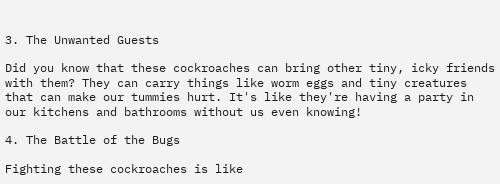3. The Unwanted Guests

Did you know that these cockroaches can bring other tiny, icky friends with them? They can carry things like worm eggs and tiny creatures that can make our tummies hurt. It's like they're having a party in our kitchens and bathrooms without us even knowing!

4. The Battle of the Bugs

Fighting these cockroaches is like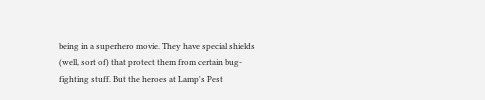being in a superhero movie. They have special shields (well, sort of) that protect them from certain bug-fighting stuff. But the heroes at Lamp's Pest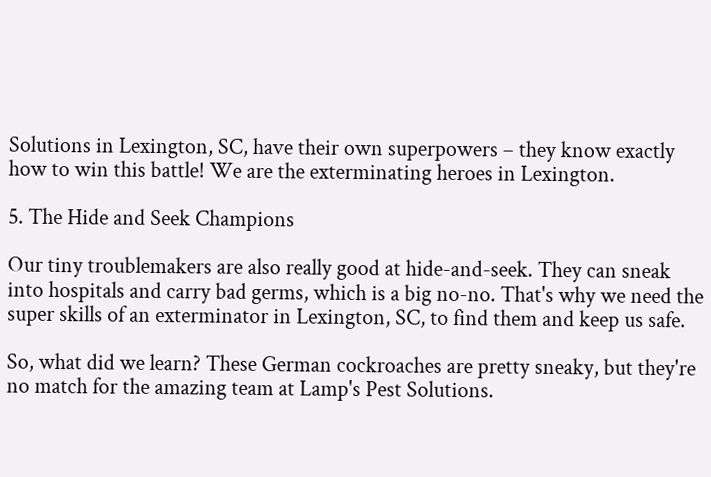Solutions in Lexington, SC, have their own superpowers – they know exactly how to win this battle! We are the exterminating heroes in Lexington.

5. The Hide and Seek Champions

Our tiny troublemakers are also really good at hide-and-seek. They can sneak into hospitals and carry bad germs, which is a big no-no. That's why we need the super skills of an exterminator in Lexington, SC, to find them and keep us safe.

So, what did we learn? These German cockroaches are pretty sneaky, but they're no match for the amazing team at Lamp's Pest Solutions.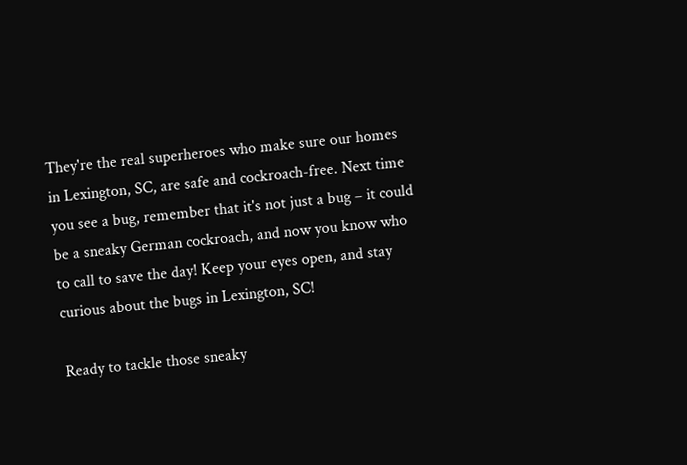They're the real superheroes who make sure our homes in Lexington, SC, are safe and cockroach-free. Next time you see a bug, remember that it's not just a bug – it could be a sneaky German cockroach, and now you know who to call to save the day! Keep your eyes open, and stay curious about the bugs in Lexington, SC!

Ready to tackle those sneaky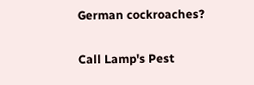German cockroaches?

Call Lamp's Pest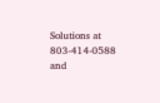Solutions at 803-414-0588 and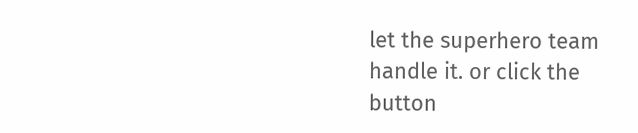let the superhero team handle it. or click the button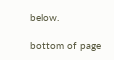below.

bottom of page